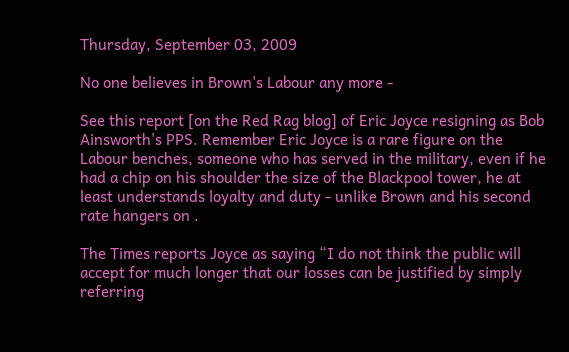Thursday, September 03, 2009

No one believes in Brown's Labour any more -

See this report [on the Red Rag blog] of Eric Joyce resigning as Bob Ainsworth's PPS. Remember Eric Joyce is a rare figure on the Labour benches, someone who has served in the military, even if he had a chip on his shoulder the size of the Blackpool tower, he at least understands loyalty and duty - unlike Brown and his second rate hangers on .

The Times reports Joyce as saying “I do not think the public will accept for much longer that our losses can be justified by simply referring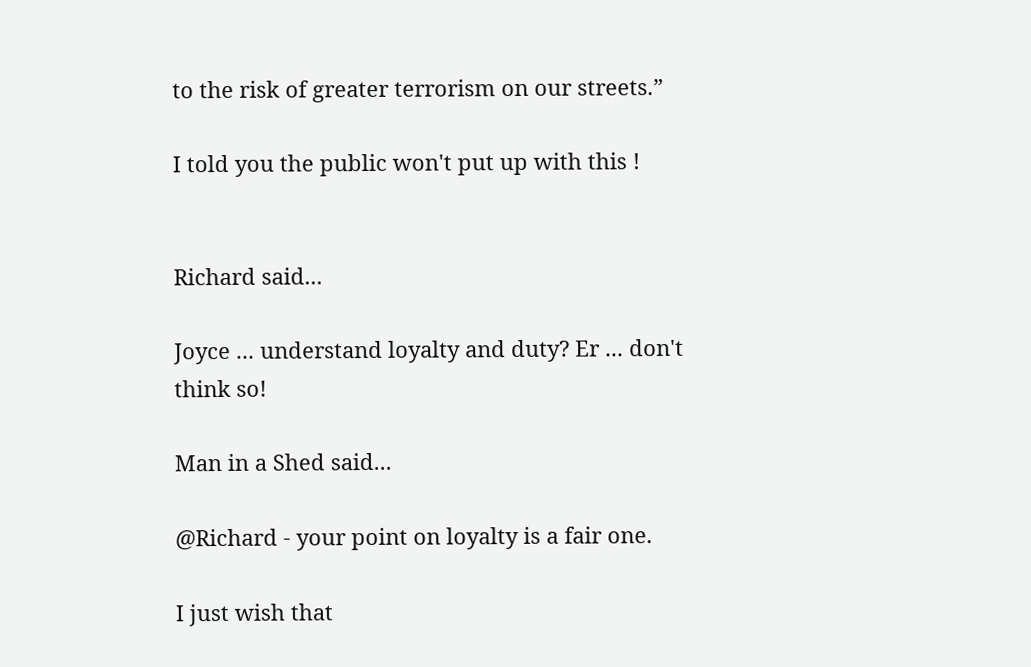to the risk of greater terrorism on our streets.”

I told you the public won't put up with this !


Richard said...

Joyce ... understand loyalty and duty? Er ... don't think so!

Man in a Shed said...

@Richard - your point on loyalty is a fair one.

I just wish that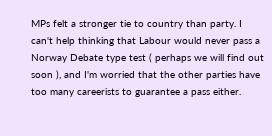MPs felt a stronger tie to country than party. I can't help thinking that Labour would never pass a Norway Debate type test ( perhaps we will find out soon ), and I'm worried that the other parties have too many careerists to guarantee a pass either.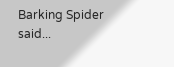Barking Spider said...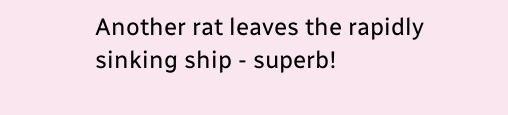Another rat leaves the rapidly sinking ship - superb!